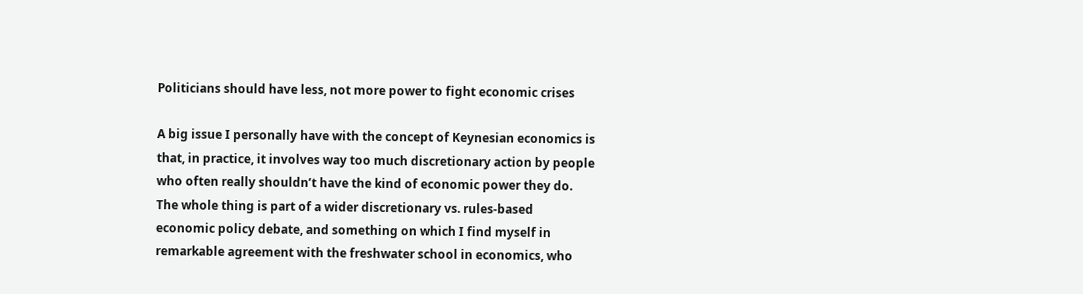Politicians should have less, not more power to fight economic crises

A big issue I personally have with the concept of Keynesian economics is that, in practice, it involves way too much discretionary action by people who often really shouldn’t have the kind of economic power they do. The whole thing is part of a wider discretionary vs. rules-based economic policy debate, and something on which I find myself in remarkable agreement with the freshwater school in economics, who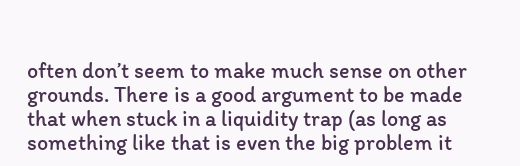often don’t seem to make much sense on other grounds. There is a good argument to be made that when stuck in a liquidity trap (as long as something like that is even the big problem it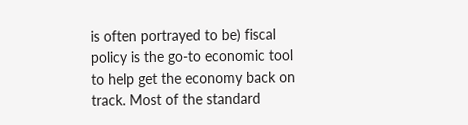is often portrayed to be) fiscal policy is the go-to economic tool to help get the economy back on track. Most of the standard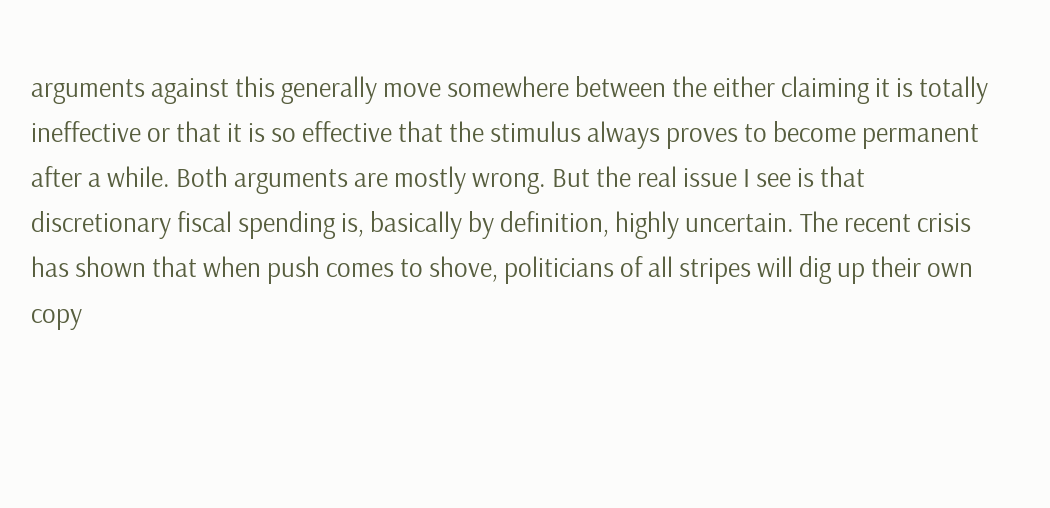arguments against this generally move somewhere between the either claiming it is totally ineffective or that it is so effective that the stimulus always proves to become permanent after a while. Both arguments are mostly wrong. But the real issue I see is that discretionary fiscal spending is, basically by definition, highly uncertain. The recent crisis has shown that when push comes to shove, politicians of all stripes will dig up their own copy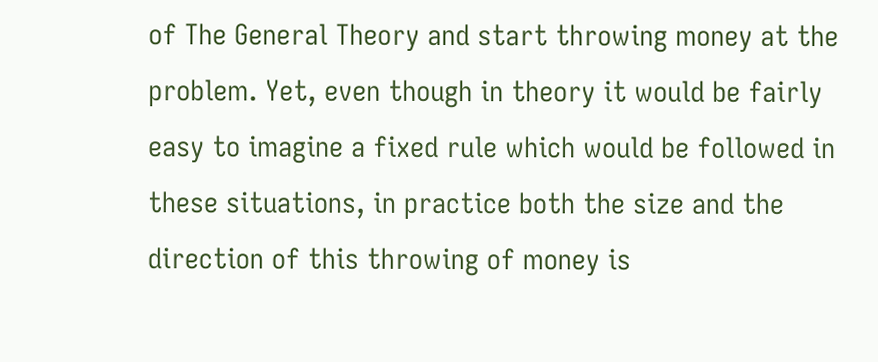of The General Theory and start throwing money at the problem. Yet, even though in theory it would be fairly easy to imagine a fixed rule which would be followed in these situations, in practice both the size and the direction of this throwing of money is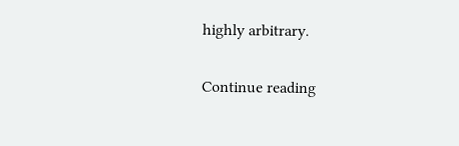highly arbitrary.

Continue reading